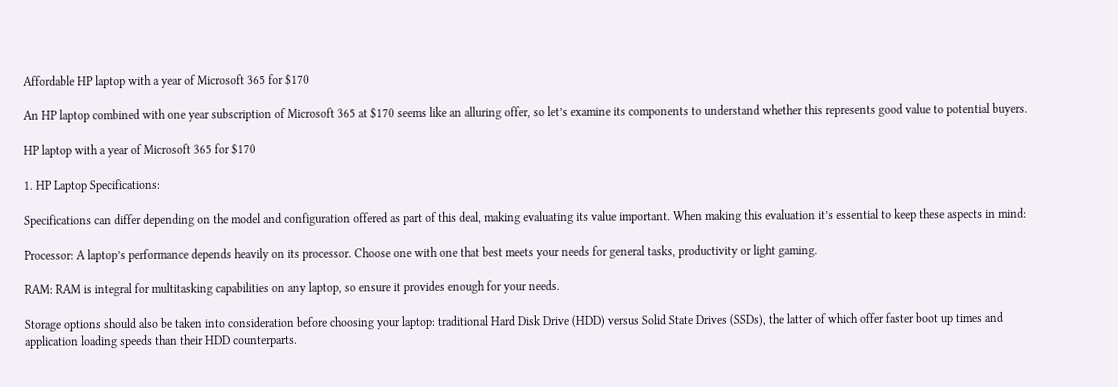Affordable HP laptop with a year of Microsoft 365 for $170

An HP laptop combined with one year subscription of Microsoft 365 at $170 seems like an alluring offer, so let’s examine its components to understand whether this represents good value to potential buyers.

HP laptop with a year of Microsoft 365 for $170

1. HP Laptop Specifications:

Specifications can differ depending on the model and configuration offered as part of this deal, making evaluating its value important. When making this evaluation it’s essential to keep these aspects in mind:

Processor: A laptop’s performance depends heavily on its processor. Choose one with one that best meets your needs for general tasks, productivity or light gaming.

RAM: RAM is integral for multitasking capabilities on any laptop, so ensure it provides enough for your needs.

Storage options should also be taken into consideration before choosing your laptop: traditional Hard Disk Drive (HDD) versus Solid State Drives (SSDs), the latter of which offer faster boot up times and application loading speeds than their HDD counterparts.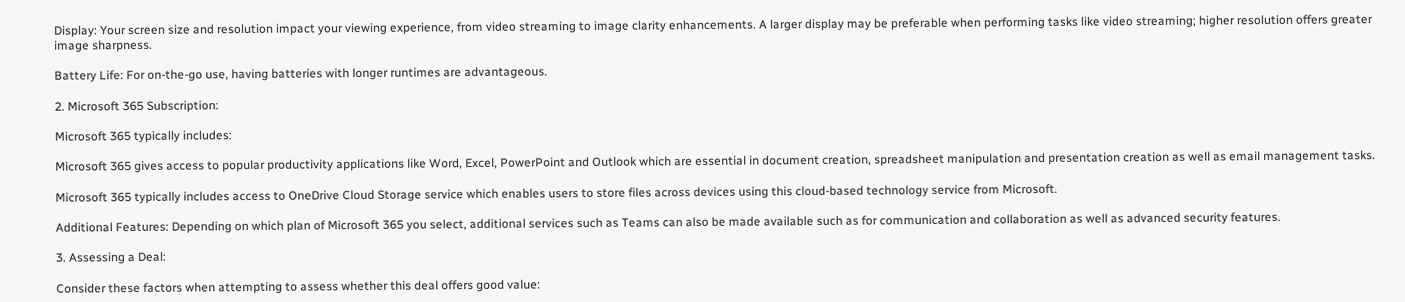Display: Your screen size and resolution impact your viewing experience, from video streaming to image clarity enhancements. A larger display may be preferable when performing tasks like video streaming; higher resolution offers greater image sharpness.

Battery Life: For on-the-go use, having batteries with longer runtimes are advantageous.

2. Microsoft 365 Subscription:

Microsoft 365 typically includes:

Microsoft 365 gives access to popular productivity applications like Word, Excel, PowerPoint and Outlook which are essential in document creation, spreadsheet manipulation and presentation creation as well as email management tasks.

Microsoft 365 typically includes access to OneDrive Cloud Storage service which enables users to store files across devices using this cloud-based technology service from Microsoft.

Additional Features: Depending on which plan of Microsoft 365 you select, additional services such as Teams can also be made available such as for communication and collaboration as well as advanced security features.

3. Assessing a Deal:

Consider these factors when attempting to assess whether this deal offers good value: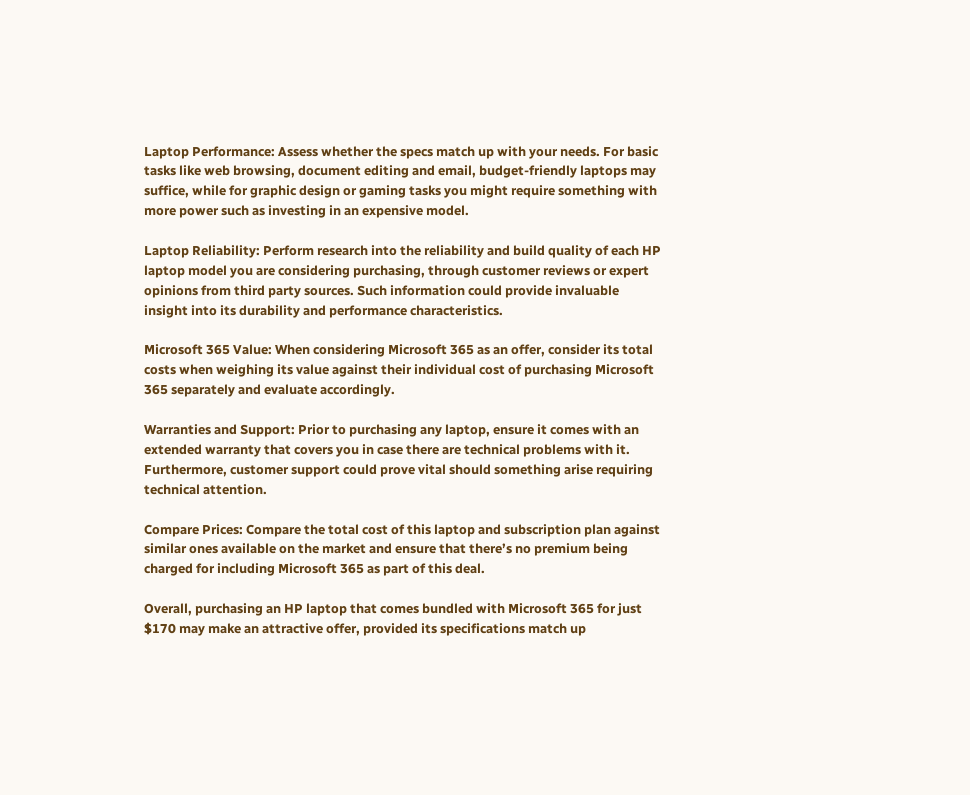Laptop Performance: Assess whether the specs match up with your needs. For basic tasks like web browsing, document editing and email, budget-friendly laptops may suffice, while for graphic design or gaming tasks you might require something with more power such as investing in an expensive model.

Laptop Reliability: Perform research into the reliability and build quality of each HP laptop model you are considering purchasing, through customer reviews or expert opinions from third party sources. Such information could provide invaluable insight into its durability and performance characteristics.

Microsoft 365 Value: When considering Microsoft 365 as an offer, consider its total costs when weighing its value against their individual cost of purchasing Microsoft 365 separately and evaluate accordingly.

Warranties and Support: Prior to purchasing any laptop, ensure it comes with an extended warranty that covers you in case there are technical problems with it. Furthermore, customer support could prove vital should something arise requiring technical attention.

Compare Prices: Compare the total cost of this laptop and subscription plan against similar ones available on the market and ensure that there’s no premium being charged for including Microsoft 365 as part of this deal.

Overall, purchasing an HP laptop that comes bundled with Microsoft 365 for just $170 may make an attractive offer, provided its specifications match up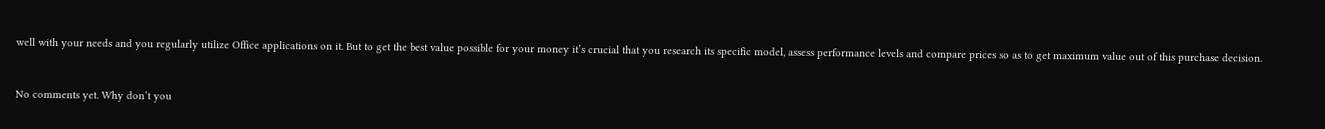well with your needs and you regularly utilize Office applications on it. But to get the best value possible for your money it’s crucial that you research its specific model, assess performance levels and compare prices so as to get maximum value out of this purchase decision.


No comments yet. Why don’t you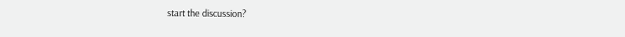start the discussion?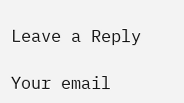Leave a Reply

Your email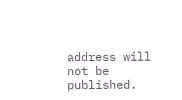address will not be published.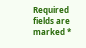Required fields are marked *